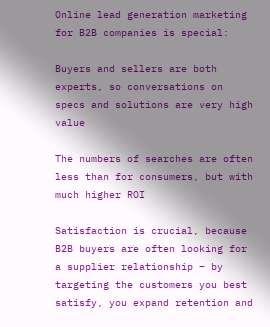Online lead generation marketing for B2B companies is special:

Buyers and sellers are both experts, so conversations on specs and solutions are very high value

The numbers of searches are often less than for consumers, but with much higher ROI

Satisfaction is crucial, because B2B buyers are often looking for a supplier relationship – by targeting the customers you best satisfy, you expand retention and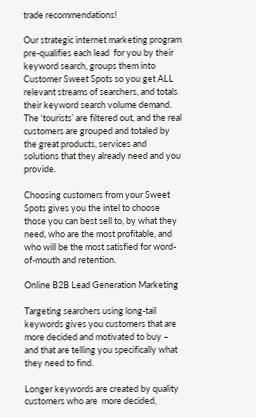trade recommendations!

Our strategic internet marketing program pre-qualifies each lead  for you by their keyword search, groups them into Customer Sweet Spots so you get ALL relevant streams of searchers, and totals their keyword search volume demand. The ‘tourists’ are filtered out, and the real customers are grouped and totaled by the great products, services and solutions that they already need and you provide.

Choosing customers from your Sweet Spots gives you the intel to choose those you can best sell to, by what they need, who are the most profitable, and who will be the most satisfied for word-of-mouth and retention.

Online B2B Lead Generation Marketing

Targeting searchers using long-tail keywords gives you customers that are more decided and motivated to buy – and that are telling you specifically what they need to find.

Longer keywords are created by quality customers who are  more decided,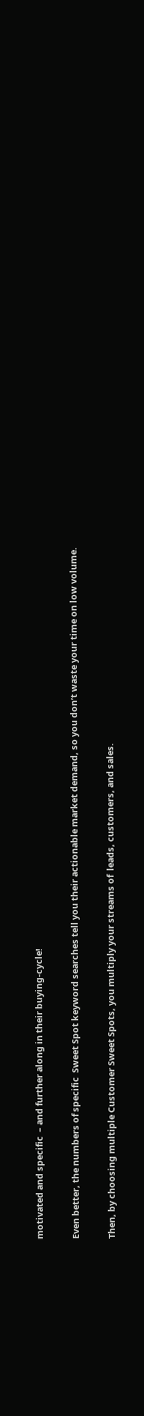motivated and specific  – and further along in their buying-cycle!

Even better, the numbers of specific  Sweet Spot keyword searches tell you their actionable market demand, so you don’t waste your time on low volume.

Then, by choosing multiple Customer Sweet Spots, you multiply your streams of  leads, customers, and sales.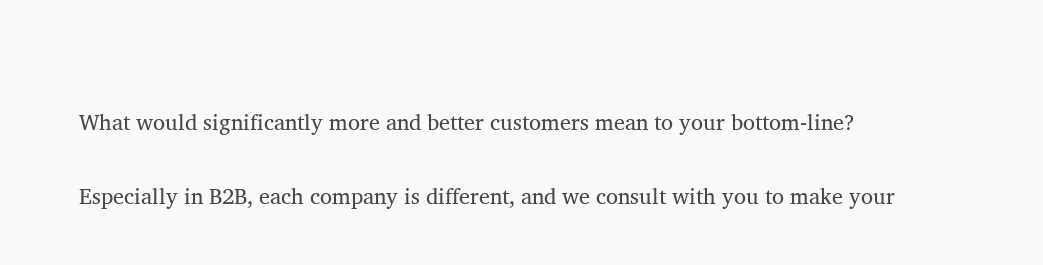What would significantly more and better customers mean to your bottom-line?

Especially in B2B, each company is different, and we consult with you to make your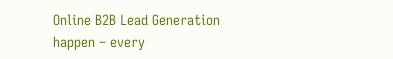Online B2B Lead Generation happen – every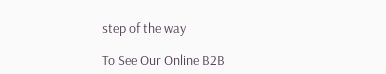step of the way

To See Our Online B2B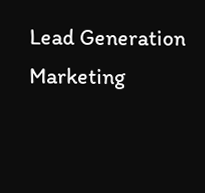Lead Generation Marketing